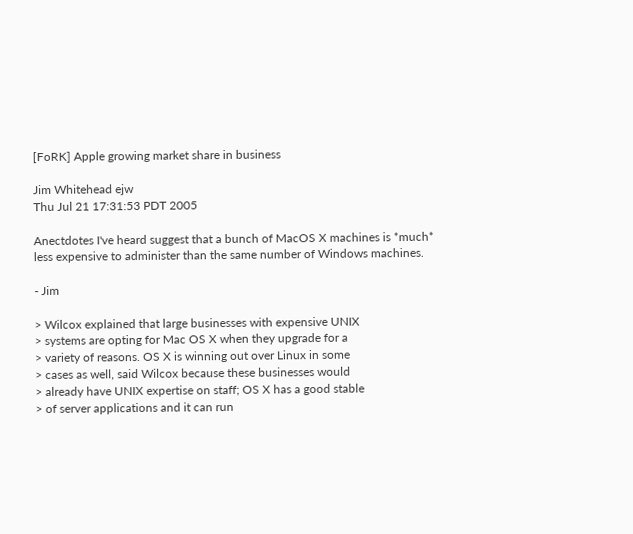[FoRK] Apple growing market share in business

Jim Whitehead ejw
Thu Jul 21 17:31:53 PDT 2005

Anectdotes I've heard suggest that a bunch of MacOS X machines is *much*
less expensive to administer than the same number of Windows machines.

- Jim

> Wilcox explained that large businesses with expensive UNIX
> systems are opting for Mac OS X when they upgrade for a
> variety of reasons. OS X is winning out over Linux in some
> cases as well, said Wilcox because these businesses would
> already have UNIX expertise on staff; OS X has a good stable
> of server applications and it can run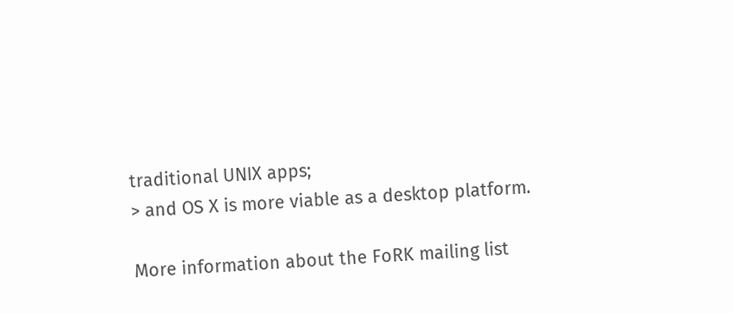traditional UNIX apps;
> and OS X is more viable as a desktop platform.

More information about the FoRK mailing list